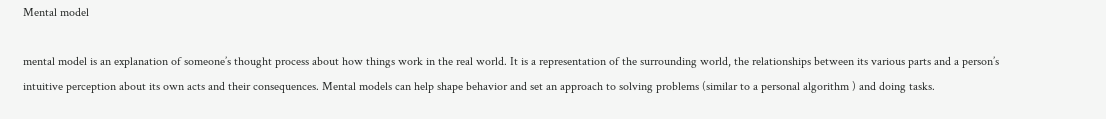Mental model

mental model is an explanation of someone’s thought process about how things work in the real world. It is a representation of the surrounding world, the relationships between its various parts and a person’s intuitive perception about its own acts and their consequences. Mental models can help shape behavior and set an approach to solving problems (similar to a personal algorithm ) and doing tasks.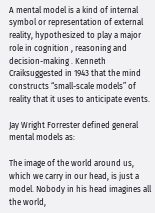A mental model is a kind of internal symbol or representation of external reality, hypothesized to play a major role in cognition , reasoning and decision-making . Kenneth Craiksuggested in 1943 that the mind constructs “small-scale models” of reality that it uses to anticipate events.

Jay Wright Forrester defined general mental models as:

The image of the world around us, which we carry in our head, is just a model. Nobody in his head imagines all the world,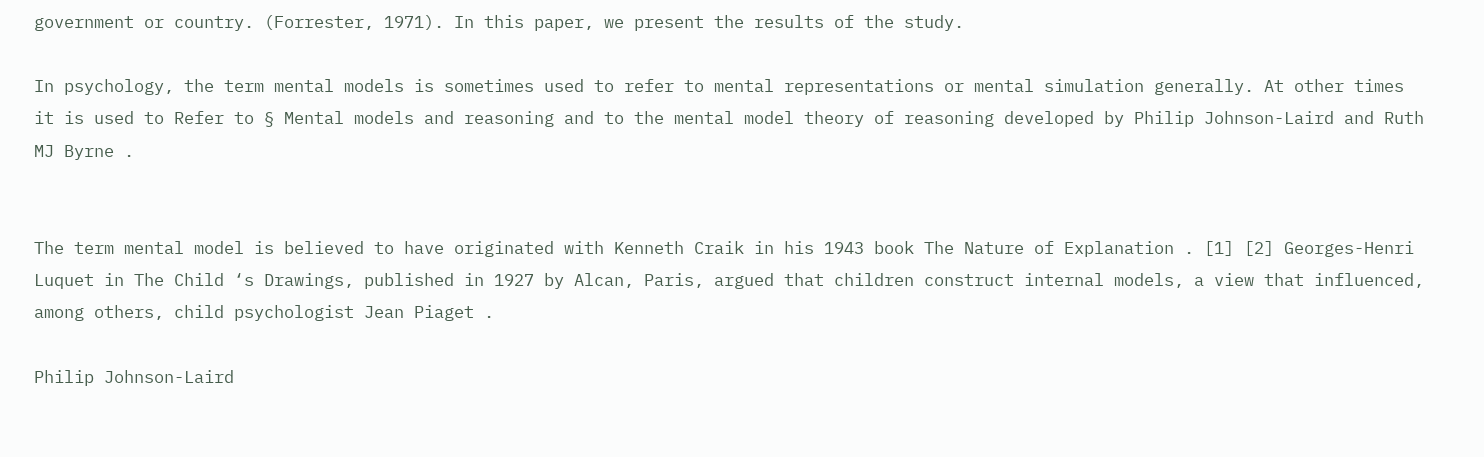government or country. (Forrester, 1971). In this paper, we present the results of the study.

In psychology, the term mental models is sometimes used to refer to mental representations or mental simulation generally. At other times it is used to Refer to § Mental models and reasoning and to the mental model theory of reasoning developed by Philip Johnson-Laird and Ruth MJ Byrne .


The term mental model is believed to have originated with Kenneth Craik in his 1943 book The Nature of Explanation . [1] [2] Georges-Henri Luquet in The Child ‘s Drawings, published in 1927 by Alcan, Paris, argued that children construct internal models, a view that influenced, among others, child psychologist Jean Piaget .

Philip Johnson-Laird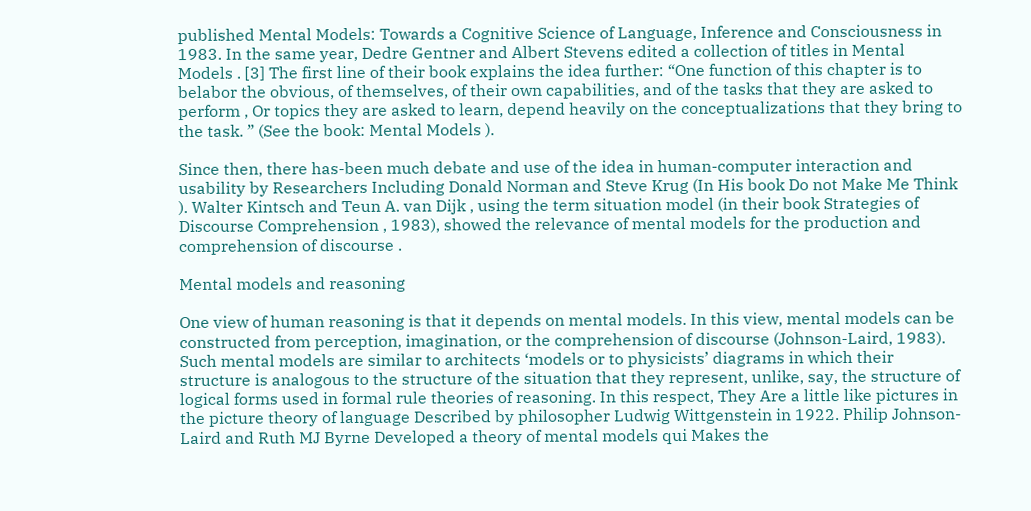published Mental Models: Towards a Cognitive Science of Language, Inference and Consciousness in 1983. In the same year, Dedre Gentner and Albert Stevens edited a collection of titles in Mental Models . [3] The first line of their book explains the idea further: “One function of this chapter is to belabor the obvious, of themselves, of their own capabilities, and of the tasks that they are asked to perform , Or topics they are asked to learn, depend heavily on the conceptualizations that they bring to the task. ” (See the book: Mental Models ).

Since then, there has-been much debate and use of the idea in human-computer interaction and usability by Researchers Including Donald Norman and Steve Krug (In His book Do not Make Me Think ). Walter Kintsch and Teun A. van Dijk , using the term situation model (in their book Strategies of Discourse Comprehension , 1983), showed the relevance of mental models for the production and comprehension of discourse .

Mental models and reasoning

One view of human reasoning is that it depends on mental models. In this view, mental models can be constructed from perception, imagination, or the comprehension of discourse (Johnson-Laird, 1983). Such mental models are similar to architects ‘models or to physicists’ diagrams in which their structure is analogous to the structure of the situation that they represent, unlike, say, the structure of logical forms used in formal rule theories of reasoning. In this respect, They Are a little like pictures in the picture theory of language Described by philosopher Ludwig Wittgenstein in 1922. Philip Johnson-Laird and Ruth MJ Byrne Developed a theory of mental models qui Makes the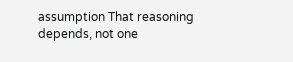assumption That reasoning depends, not one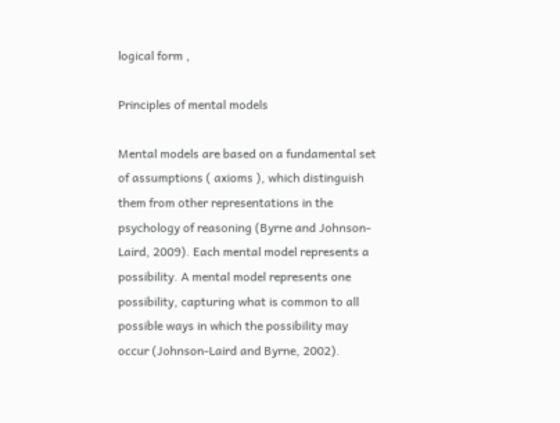logical form ,

Principles of mental models

Mental models are based on a fundamental set of assumptions ( axioms ), which distinguish them from other representations in the psychology of reasoning (Byrne and Johnson-Laird, 2009). Each mental model represents a possibility. A mental model represents one possibility, capturing what is common to all possible ways in which the possibility may occur (Johnson-Laird and Byrne, 2002).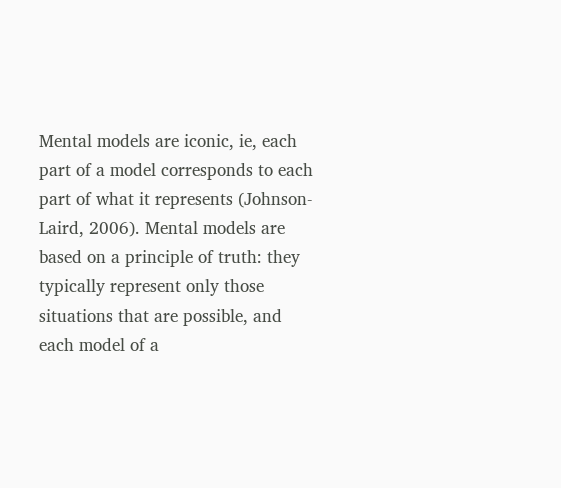Mental models are iconic, ie, each part of a model corresponds to each part of what it represents (Johnson-Laird, 2006). Mental models are based on a principle of truth: they typically represent only those situations that are possible, and each model of a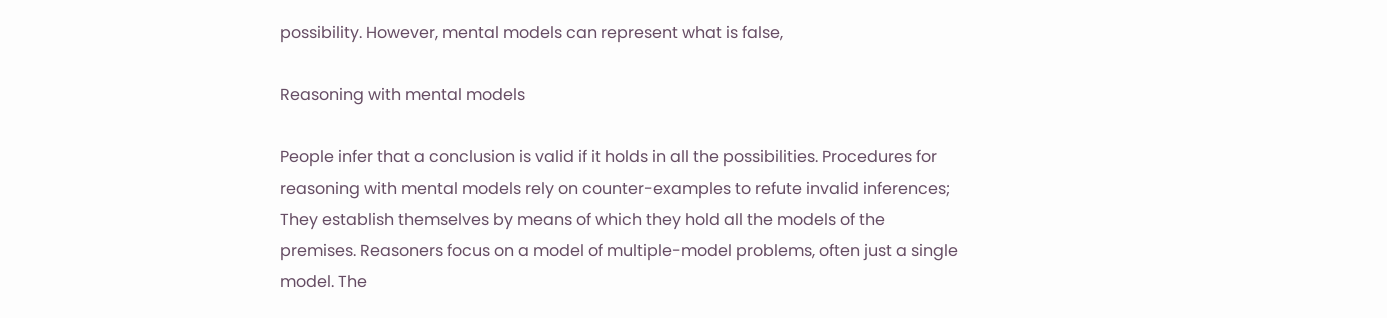possibility. However, mental models can represent what is false,

Reasoning with mental models

People infer that a conclusion is valid if it holds in all the possibilities. Procedures for reasoning with mental models rely on counter-examples to refute invalid inferences; They establish themselves by means of which they hold all the models of the premises. Reasoners focus on a model of multiple-model problems, often just a single model. The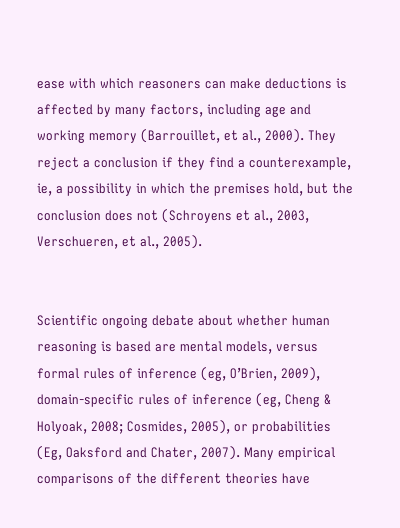ease with which reasoners can make deductions is affected by many factors, including age and working memory (Barrouillet, et al., 2000). They reject a conclusion if they find a counterexample, ie, a possibility in which the premises hold, but the conclusion does not (Schroyens et al., 2003, Verschueren, et al., 2005).


Scientific ongoing debate about whether human reasoning is based are mental models, versus formal rules of inference (eg, O’Brien, 2009), domain-specific rules of inference (eg, Cheng & Holyoak, 2008; Cosmides, 2005), or probabilities (Eg, Oaksford and Chater, 2007). Many empirical comparisons of the different theories have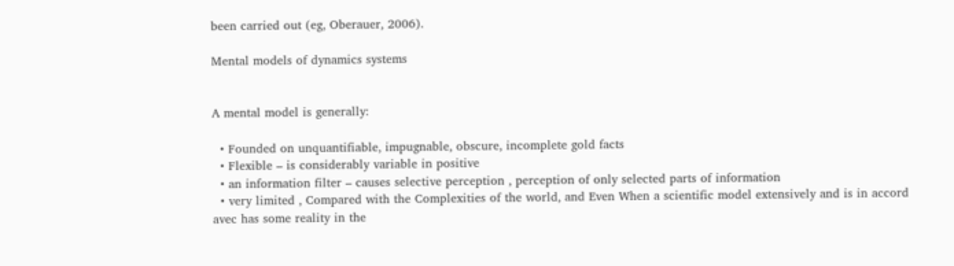been carried out (eg, Oberauer, 2006).

Mental models of dynamics systems


A mental model is generally:

  • Founded on unquantifiable, impugnable, obscure, incomplete gold facts
  • Flexible – is considerably variable in positive
  • an information filter – causes selective perception , perception of only selected parts of information
  • very limited , Compared with the Complexities of the world, and Even When a scientific model extensively and is in accord avec has some reality in the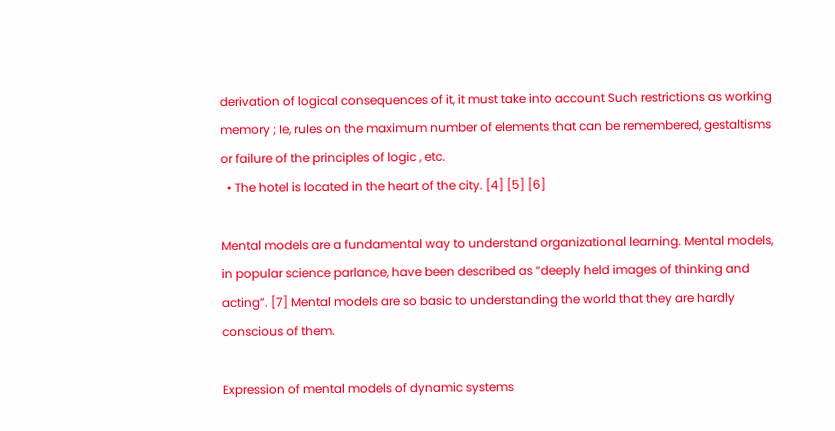derivation of logical consequences of it, it must take into account Such restrictions as working memory ; Ie, rules on the maximum number of elements that can be remembered, gestaltisms or failure of the principles of logic , etc.
  • The hotel is located in the heart of the city. [4] [5] [6]

Mental models are a fundamental way to understand organizational learning. Mental models, in popular science parlance, have been described as “deeply held images of thinking and acting”. [7] Mental models are so basic to understanding the world that they are hardly conscious of them.

Expression of mental models of dynamic systems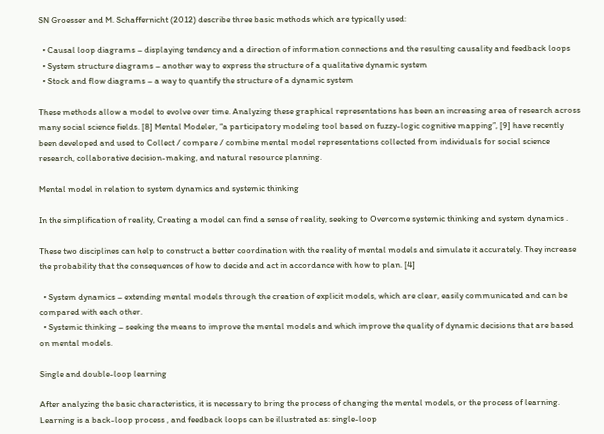SN Groesser and M. Schaffernicht (2012) describe three basic methods which are typically used:

  • Causal loop diagrams – displaying tendency and a direction of information connections and the resulting causality and feedback loops
  • System structure diagrams – another way to express the structure of a qualitative dynamic system
  • Stock and flow diagrams – a way to quantify the structure of a dynamic system

These methods allow a model to evolve over time. Analyzing these graphical representations has been an increasing area of research across many social science fields. [8] Mental Modeler, “a participatory modeling tool based on fuzzy-logic cognitive mapping”, [9] have recently been developed and used to Collect / compare / combine mental model representations collected from individuals for social science research, collaborative decision-making, and natural resource planning.

Mental model in relation to system dynamics and systemic thinking

In the simplification of reality, Creating a model can find a sense of reality, seeking to Overcome systemic thinking and system dynamics .

These two disciplines can help to construct a better coordination with the reality of mental models and simulate it accurately. They increase the probability that the consequences of how to decide and act in accordance with how to plan. [4]

  • System dynamics – extending mental models through the creation of explicit models, which are clear, easily communicated and can be compared with each other.
  • Systemic thinking – seeking the means to improve the mental models and which improve the quality of dynamic decisions that are based on mental models.

Single and double-loop learning

After analyzing the basic characteristics, it is necessary to bring the process of changing the mental models, or the process of learning. Learning is a back-loop process , and feedback loops can be illustrated as: single-loop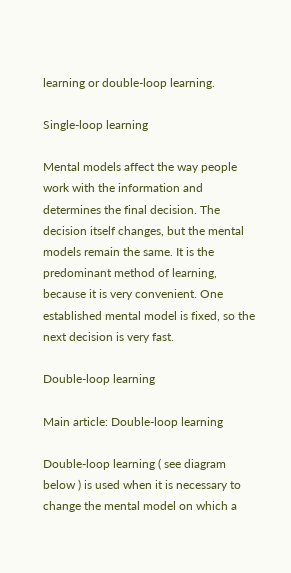learning or double-loop learning.

Single-loop learning

Mental models affect the way people work with the information and determines the final decision. The decision itself changes, but the mental models remain the same. It is the predominant method of learning, because it is very convenient. One established mental model is fixed, so the next decision is very fast.

Double-loop learning

Main article: Double-loop learning

Double-loop learning ( see diagram below ) is used when it is necessary to change the mental model on which a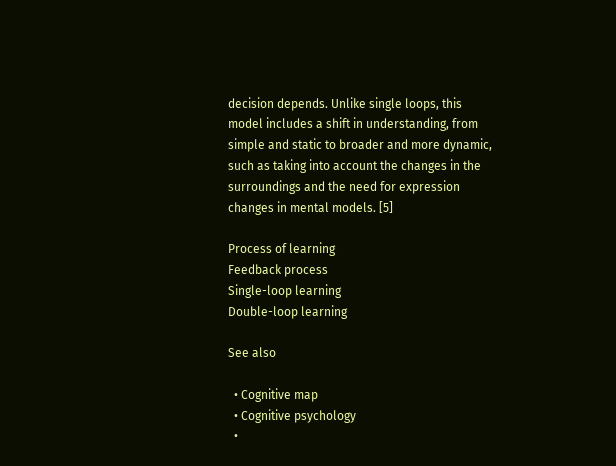decision depends. Unlike single loops, this model includes a shift in understanding, from simple and static to broader and more dynamic, such as taking into account the changes in the surroundings and the need for expression changes in mental models. [5]

Process of learning
Feedback process
Single-loop learning
Double-loop learning

See also

  • Cognitive map
  • Cognitive psychology
  •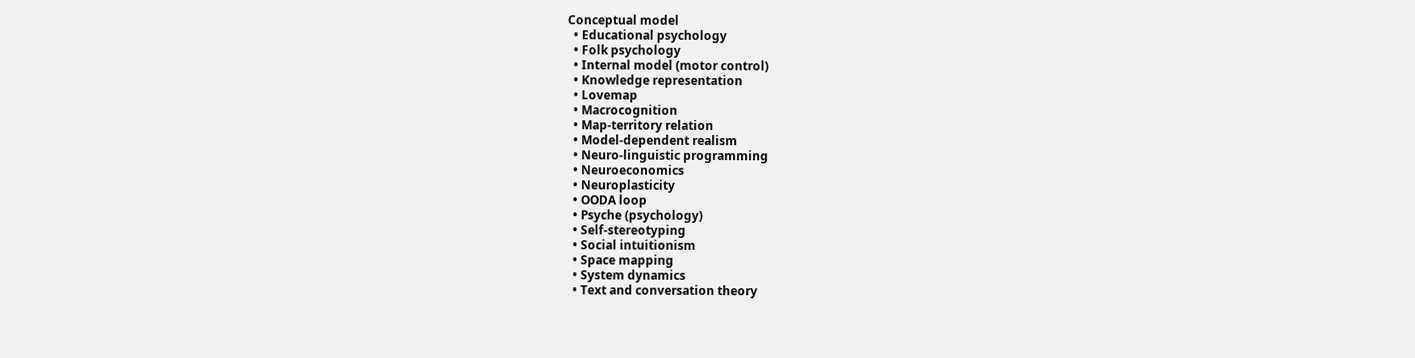Conceptual model
  • Educational psychology
  • Folk psychology
  • Internal model (motor control)
  • Knowledge representation
  • Lovemap
  • Macrocognition
  • Map-territory relation
  • Model-dependent realism
  • Neuro-linguistic programming
  • Neuroeconomics
  • Neuroplasticity
  • OODA loop
  • Psyche (psychology)
  • Self-stereotyping
  • Social intuitionism
  • Space mapping
  • System dynamics
  • Text and conversation theory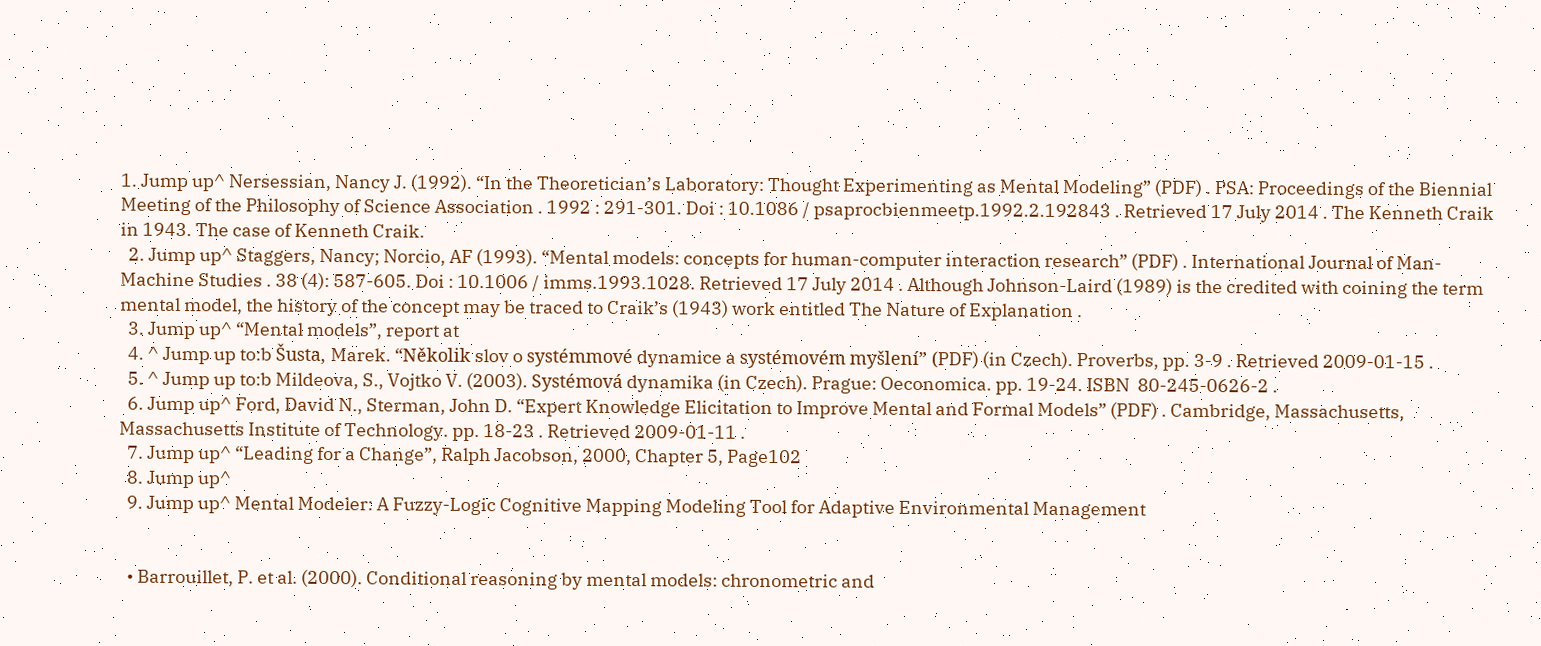1. Jump up^ Nersessian, Nancy J. (1992). “In the Theoretician’s Laboratory: Thought Experimenting as Mental Modeling” (PDF) . PSA: Proceedings of the Biennial Meeting of the Philosophy of Science Association . 1992 : 291-301. Doi : 10.1086 / psaprocbienmeetp.1992.2.192843 . Retrieved 17 July 2014 . The Kenneth Craik in 1943. The case of Kenneth Craik.
  2. Jump up^ Staggers, Nancy; Norcio, AF (1993). “Mental models: concepts for human-computer interaction research” (PDF) . International Journal of Man-Machine Studies . 38 (4): 587-605. Doi : 10.1006 / imms.1993.1028. Retrieved 17 July 2014 . Although Johnson-Laird (1989) is the credited with coining the term mental model, the history of the concept may be traced to Craik’s (1943) work entitled The Nature of Explanation .
  3. Jump up^ “Mental models”, report at
  4. ^ Jump up to:b Šusta, Marek. “Několik slov o systémmové dynamice a systémovém myšlení” (PDF) (in Czech). Proverbs, pp. 3-9 . Retrieved 2009-01-15 .
  5. ^ Jump up to:b Mildeova, S., Vojtko V. (2003). Systémová dynamika (in Czech). Prague: Oeconomica. pp. 19-24. ISBN  80-245-0626-2 .
  6. Jump up^ Ford, David N., Sterman, John D. “Expert Knowledge Elicitation to Improve Mental and Formal Models” (PDF) . Cambridge, Massachusetts, Massachusetts Institute of Technology. pp. 18-23 . Retrieved 2009-01-11 .
  7. Jump up^ “Leading for a Change”, Ralph Jacobson, 2000, Chapter 5, Page102
  8. Jump up^
  9. Jump up^ Mental Modeler: A Fuzzy-Logic Cognitive Mapping Modeling Tool for Adaptive Environmental Management


  • Barrouillet, P. et al. (2000). Conditional reasoning by mental models: chronometric and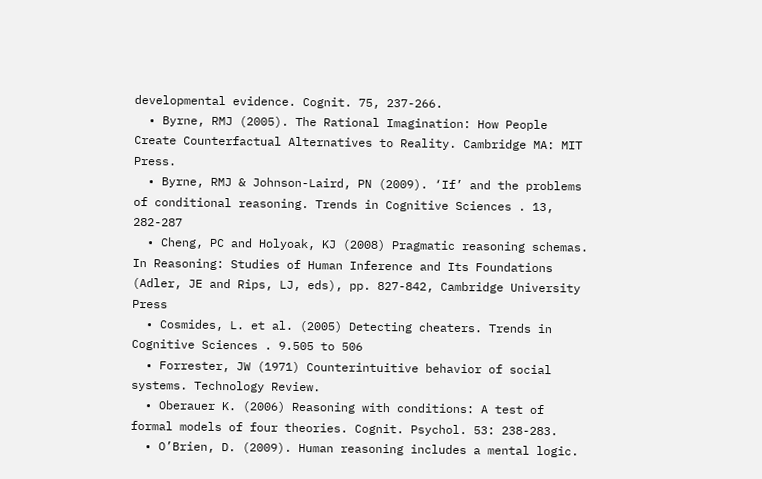developmental evidence. Cognit. 75, 237-266.
  • Byrne, RMJ (2005). The Rational Imagination: How People Create Counterfactual Alternatives to Reality. Cambridge MA: MIT Press.
  • Byrne, RMJ & Johnson-Laird, PN (2009). ‘If’ and the problems of conditional reasoning. Trends in Cognitive Sciences . 13, 282-287
  • Cheng, PC and Holyoak, KJ (2008) Pragmatic reasoning schemas. In Reasoning: Studies of Human Inference and Its Foundations (Adler, JE and Rips, LJ, eds), pp. 827-842, Cambridge University Press
  • Cosmides, L. et al. (2005) Detecting cheaters. Trends in Cognitive Sciences . 9.505 to 506
  • Forrester, JW (1971) Counterintuitive behavior of social systems. Technology Review.
  • Oberauer K. (2006) Reasoning with conditions: A test of formal models of four theories. Cognit. Psychol. 53: 238-283.
  • O’Brien, D. (2009). Human reasoning includes a mental logic.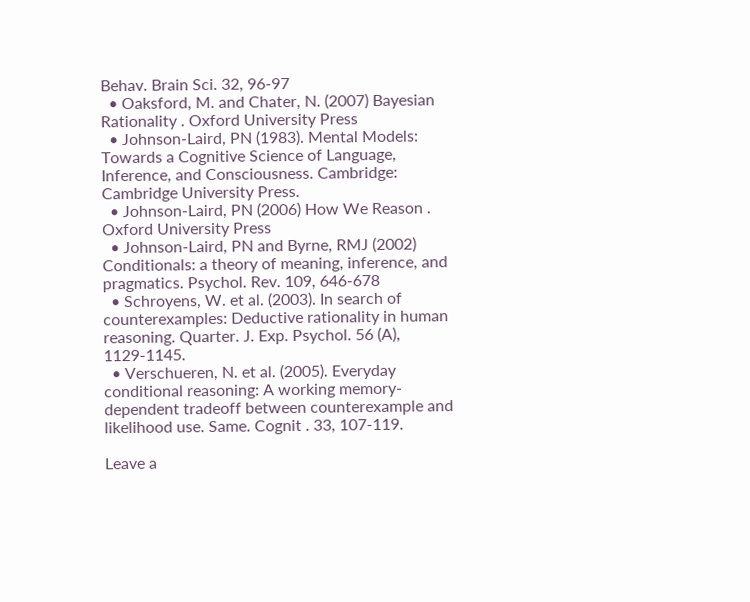Behav. Brain Sci. 32, 96-97
  • Oaksford, M. and Chater, N. (2007) Bayesian Rationality . Oxford University Press
  • Johnson-Laird, PN (1983). Mental Models: Towards a Cognitive Science of Language, Inference, and Consciousness. Cambridge: Cambridge University Press.
  • Johnson-Laird, PN (2006) How We Reason . Oxford University Press
  • Johnson-Laird, PN and Byrne, RMJ (2002) Conditionals: a theory of meaning, inference, and pragmatics. Psychol. Rev. 109, 646-678
  • Schroyens, W. et al. (2003). In search of counterexamples: Deductive rationality in human reasoning. Quarter. J. Exp. Psychol. 56 (A), 1129-1145.
  • Verschueren, N. et al. (2005). Everyday conditional reasoning: A working memory-dependent tradeoff between counterexample and likelihood use. Same. Cognit . 33, 107-119.

Leave a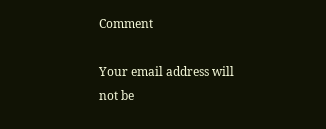Comment

Your email address will not be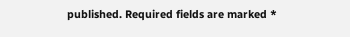published. Required fields are marked *